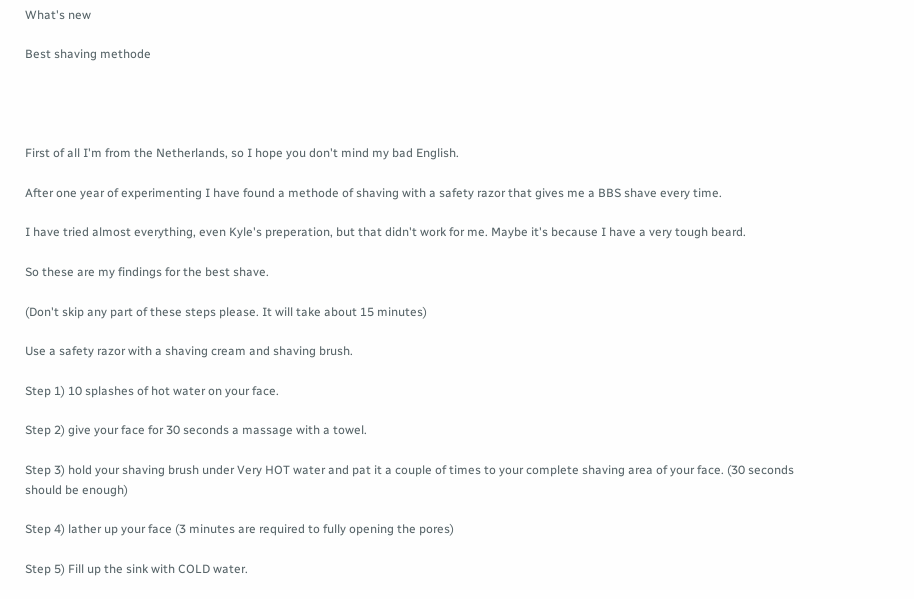What's new

Best shaving methode




First of all I'm from the Netherlands, so I hope you don't mind my bad English.

After one year of experimenting I have found a methode of shaving with a safety razor that gives me a BBS shave every time.

I have tried almost everything, even Kyle's preperation, but that didn't work for me. Maybe it's because I have a very tough beard.

So these are my findings for the best shave.

(Don't skip any part of these steps please. It will take about 15 minutes)

Use a safety razor with a shaving cream and shaving brush.

Step 1) 10 splashes of hot water on your face.

Step 2) give your face for 30 seconds a massage with a towel.

Step 3) hold your shaving brush under Very HOT water and pat it a couple of times to your complete shaving area of your face. (30 seconds should be enough)

Step 4) lather up your face (3 minutes are required to fully opening the pores)

Step 5) Fill up the sink with COLD water.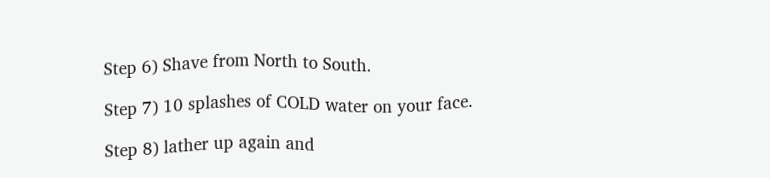Step 6) Shave from North to South.

Step 7) 10 splashes of COLD water on your face.

Step 8) lather up again and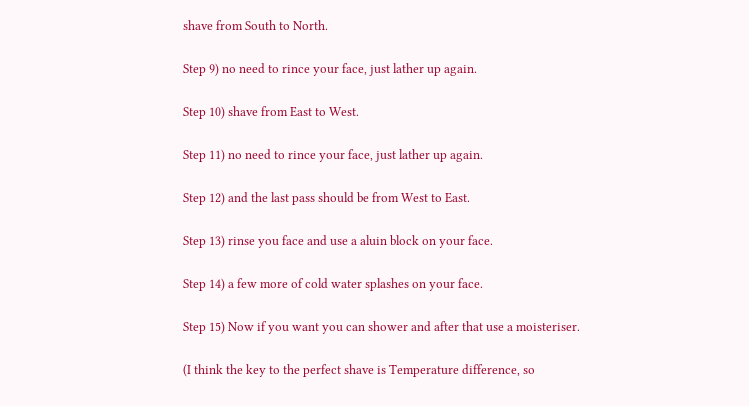shave from South to North.

Step 9) no need to rince your face, just lather up again.

Step 10) shave from East to West.

Step 11) no need to rince your face, just lather up again.

Step 12) and the last pass should be from West to East.

Step 13) rinse you face and use a aluin block on your face.

Step 14) a few more of cold water splashes on your face.

Step 15) Now if you want you can shower and after that use a moisteriser.

(I think the key to the perfect shave is Temperature difference, so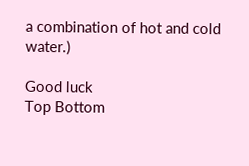a combination of hot and cold water.)

Good luck
Top Bottom